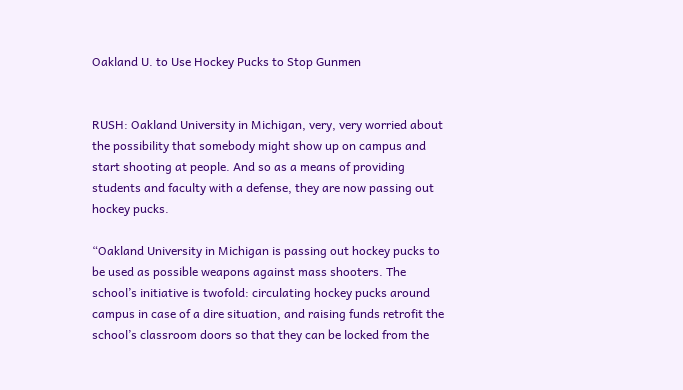Oakland U. to Use Hockey Pucks to Stop Gunmen


RUSH: Oakland University in Michigan, very, very worried about the possibility that somebody might show up on campus and start shooting at people. And so as a means of providing students and faculty with a defense, they are now passing out hockey pucks.

“Oakland University in Michigan is passing out hockey pucks to be used as possible weapons against mass shooters. The school’s initiative is twofold: circulating hockey pucks around campus in case of a dire situation, and raising funds retrofit the school’s classroom doors so that they can be locked from the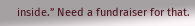inside.” Need a fundraiser for that.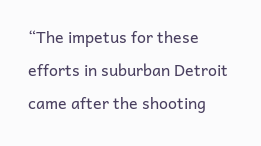“The impetus for these efforts in suburban Detroit came after the shooting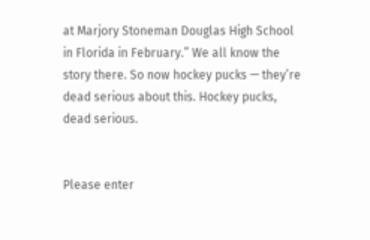at Marjory Stoneman Douglas High School in Florida in February.” We all know the story there. So now hockey pucks — they’re dead serious about this. Hockey pucks, dead serious.


Please enter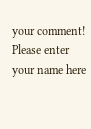your comment!
Please enter your name here